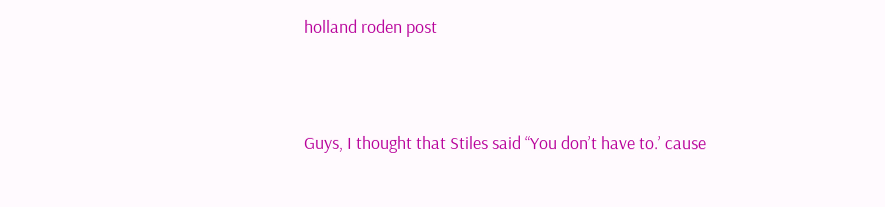holland roden post



Guys, I thought that Stiles said “You don’t have to.’ cause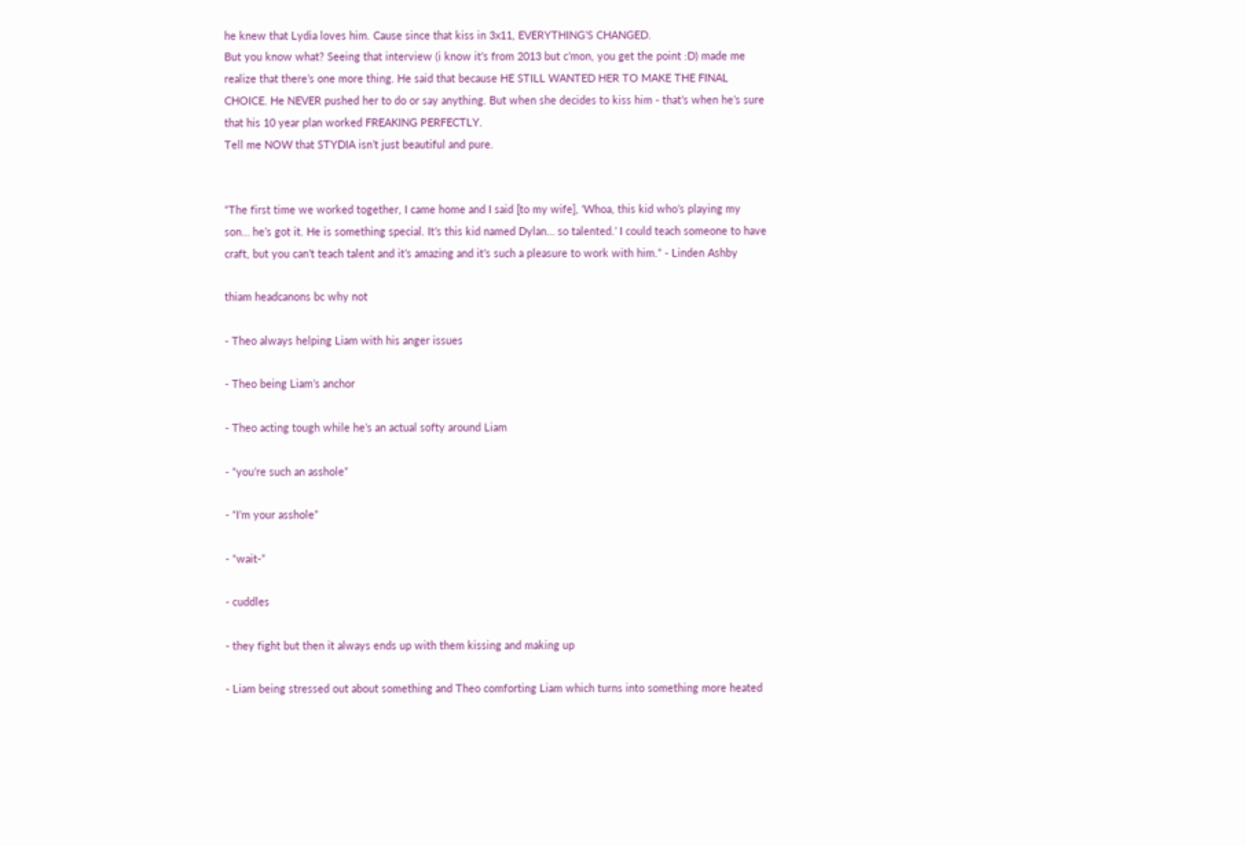he knew that Lydia loves him. Cause since that kiss in 3x11, EVERYTHING’S CHANGED.
But you know what? Seeing that interview (i know it’s from 2013 but c’mon, you get the point :D) made me realize that there’s one more thing. He said that because HE STILL WANTED HER TO MAKE THE FINAL CHOICE. He NEVER pushed her to do or say anything. But when she decides to kiss him - that’s when he’s sure that his 10 year plan worked FREAKING PERFECTLY.
Tell me NOW that STYDIA isn’t just beautiful and pure.


“The first time we worked together, I came home and I said [to my wife], ‘Whoa, this kid who’s playing my son… he’s got it. He is something special. It’s this kid named Dylan… so talented.’ I could teach someone to have craft, but you can’t teach talent and it’s amazing and it’s such a pleasure to work with him.” - Linden Ashby

thiam headcanons bc why not

- Theo always helping Liam with his anger issues

- Theo being Liam’s anchor

- Theo acting tough while he’s an actual softy around Liam

- “you’re such an asshole”

- “I’m your asshole”

- “wait-”

- cuddles

- they fight but then it always ends up with them kissing and making up

- Liam being stressed out about something and Theo comforting Liam which turns into something more heated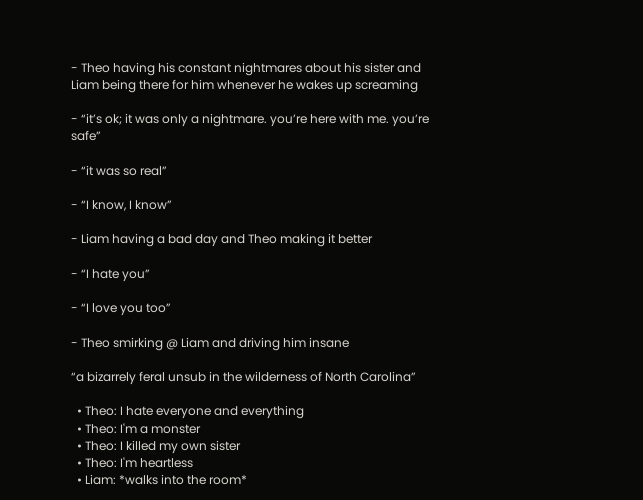- Theo having his constant nightmares about his sister and Liam being there for him whenever he wakes up screaming

- “it’s ok; it was only a nightmare. you’re here with me. you’re safe”

- “it was so real”

- “I know, I know”

- Liam having a bad day and Theo making it better

- “I hate you”

- “I love you too”

- Theo smirking @ Liam and driving him insane

“a bizarrely feral unsub in the wilderness of North Carolina”

  • Theo: I hate everyone and everything
  • Theo: I'm a monster
  • Theo: I killed my own sister
  • Theo: I'm heartless
  • Liam: *walks into the room*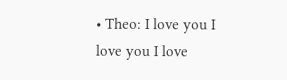• Theo: I love you I love you I love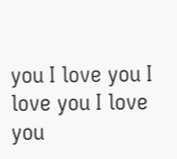you I love you I love you I love you